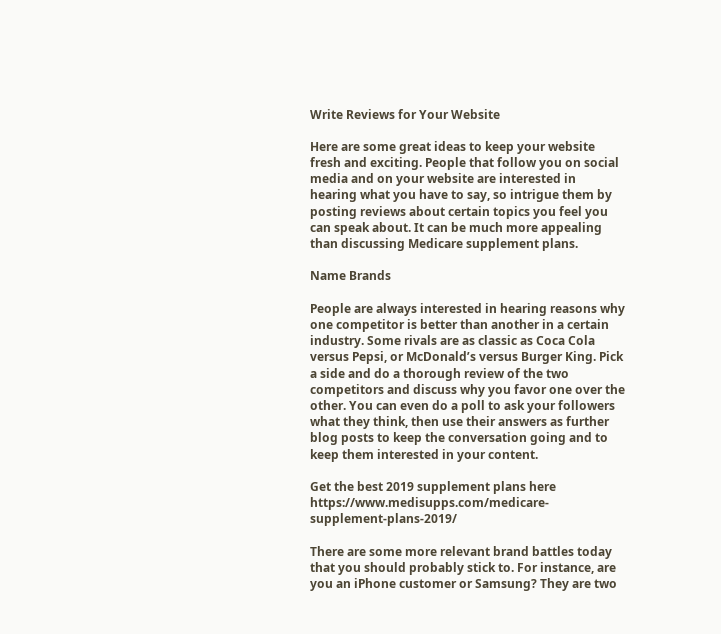Write Reviews for Your Website

Here are some great ideas to keep your website fresh and exciting. People that follow you on social media and on your website are interested in hearing what you have to say, so intrigue them by posting reviews about certain topics you feel you can speak about. It can be much more appealing than discussing Medicare supplement plans.

Name Brands

People are always interested in hearing reasons why one competitor is better than another in a certain industry. Some rivals are as classic as Coca Cola versus Pepsi, or McDonald’s versus Burger King. Pick a side and do a thorough review of the two competitors and discuss why you favor one over the other. You can even do a poll to ask your followers what they think, then use their answers as further blog posts to keep the conversation going and to keep them interested in your content.

Get the best 2019 supplement plans here https://www.medisupps.com/medicare-supplement-plans-2019/

There are some more relevant brand battles today that you should probably stick to. For instance, are you an iPhone customer or Samsung? They are two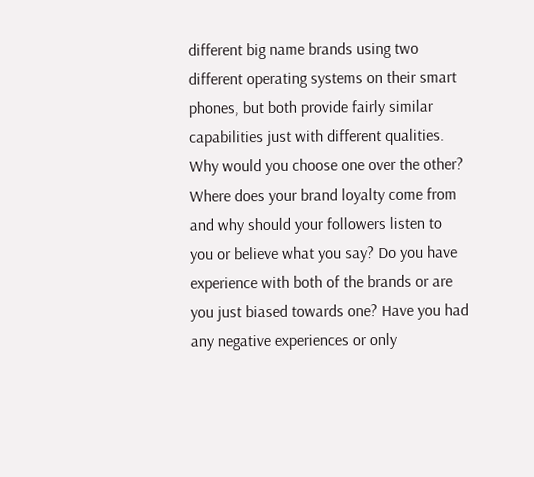different big name brands using two different operating systems on their smart phones, but both provide fairly similar capabilities just with different qualities. Why would you choose one over the other? Where does your brand loyalty come from and why should your followers listen to you or believe what you say? Do you have experience with both of the brands or are you just biased towards one? Have you had any negative experiences or only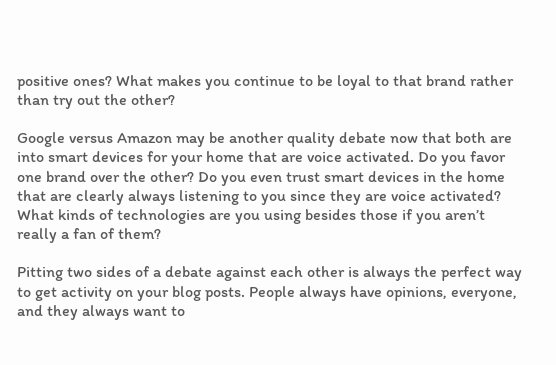positive ones? What makes you continue to be loyal to that brand rather than try out the other?

Google versus Amazon may be another quality debate now that both are into smart devices for your home that are voice activated. Do you favor one brand over the other? Do you even trust smart devices in the home that are clearly always listening to you since they are voice activated? What kinds of technologies are you using besides those if you aren’t really a fan of them?

Pitting two sides of a debate against each other is always the perfect way to get activity on your blog posts. People always have opinions, everyone, and they always want to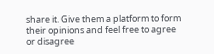share it. Give them a platform to form their opinions and feel free to agree or disagree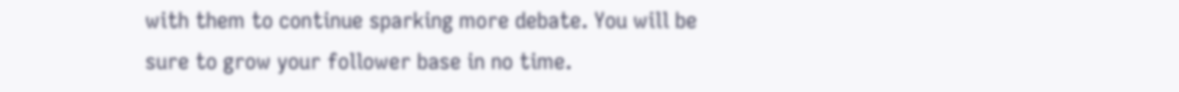with them to continue sparking more debate. You will be sure to grow your follower base in no time.